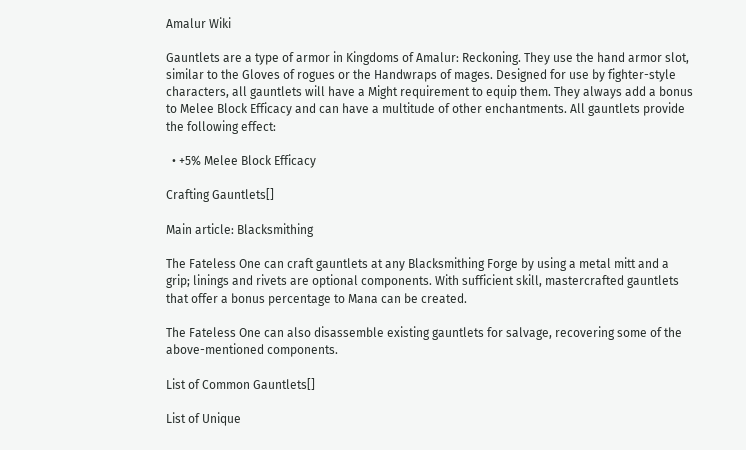Amalur Wiki

Gauntlets are a type of armor in Kingdoms of Amalur: Reckoning. They use the hand armor slot, similar to the Gloves of rogues or the Handwraps of mages. Designed for use by fighter-style characters, all gauntlets will have a Might requirement to equip them. They always add a bonus to Melee Block Efficacy and can have a multitude of other enchantments. All gauntlets provide the following effect:

  • +5% Melee Block Efficacy

Crafting Gauntlets[]

Main article: Blacksmithing

The Fateless One can craft gauntlets at any Blacksmithing Forge by using a metal mitt and a grip; linings and rivets are optional components. With sufficient skill, mastercrafted gauntlets that offer a bonus percentage to Mana can be created.

The Fateless One can also disassemble existing gauntlets for salvage, recovering some of the above-mentioned components.

List of Common Gauntlets[]

List of Unique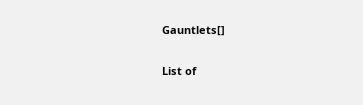Gauntlets[]

List of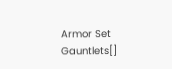Armor Set Gauntlets[]